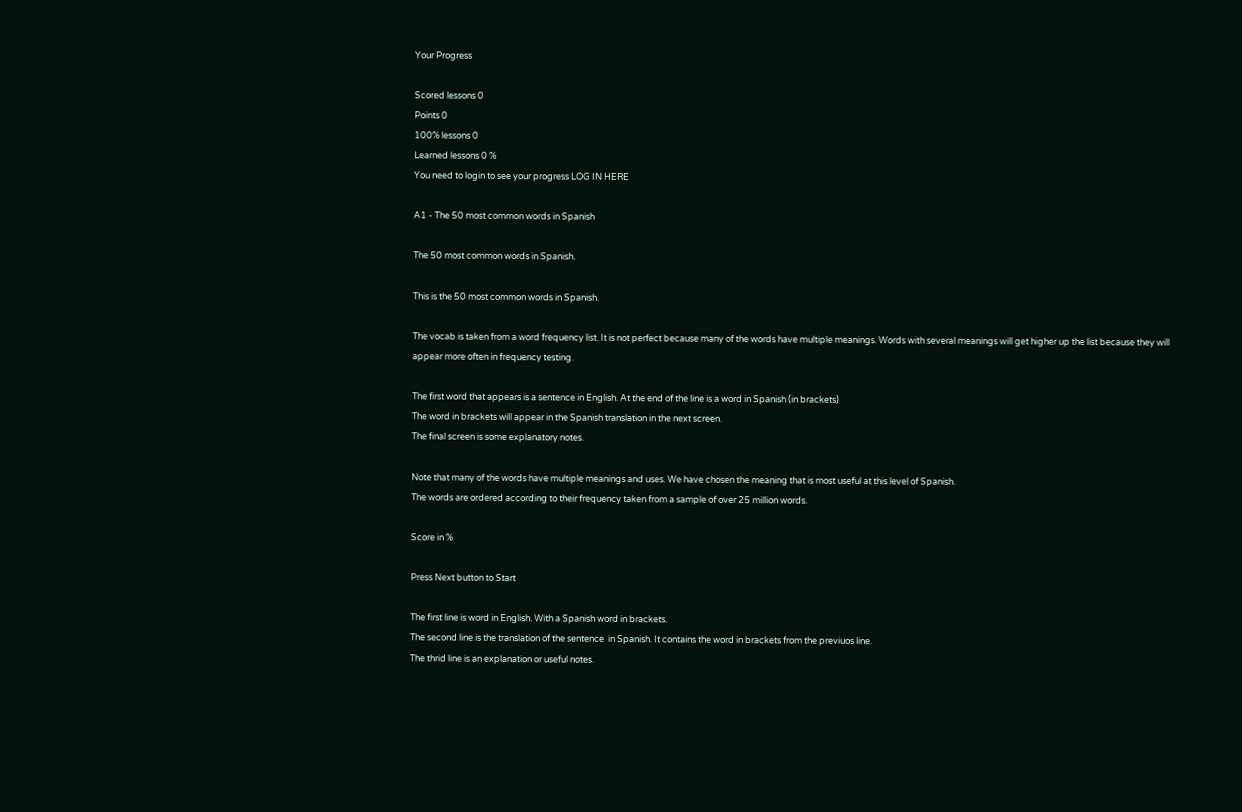Your Progress

Scored lessons 0
Points 0
100% lessons 0
Learned lessons 0 %
You need to login to see your progress LOG IN HERE

A1 - The 50 most common words in Spanish

The 50 most common words in Spanish.

This is the 50 most common words in Spanish.

The vocab is taken from a word frequency list. It is not perfect because many of the words have multiple meanings. Words with several meanings will get higher up the list because they will appear more often in frequency testing.

The first word that appears is a sentence in English. At the end of the line is a word in Spanish (in brackets)
The word in brackets will appear in the Spanish translation in the next screen.
The final screen is some explanatory notes.

Note that many of the words have multiple meanings and uses. We have chosen the meaning that is most useful at this level of Spanish.
The words are ordered according to their frequency taken from a sample of over 25 million words.

Score in %

Press Next button to Start

The first line is word in English. With a Spanish word in brackets.
The second line is the translation of the sentence  in Spanish. It contains the word in brackets from the previuos line.
The thrid line is an explanation or useful notes.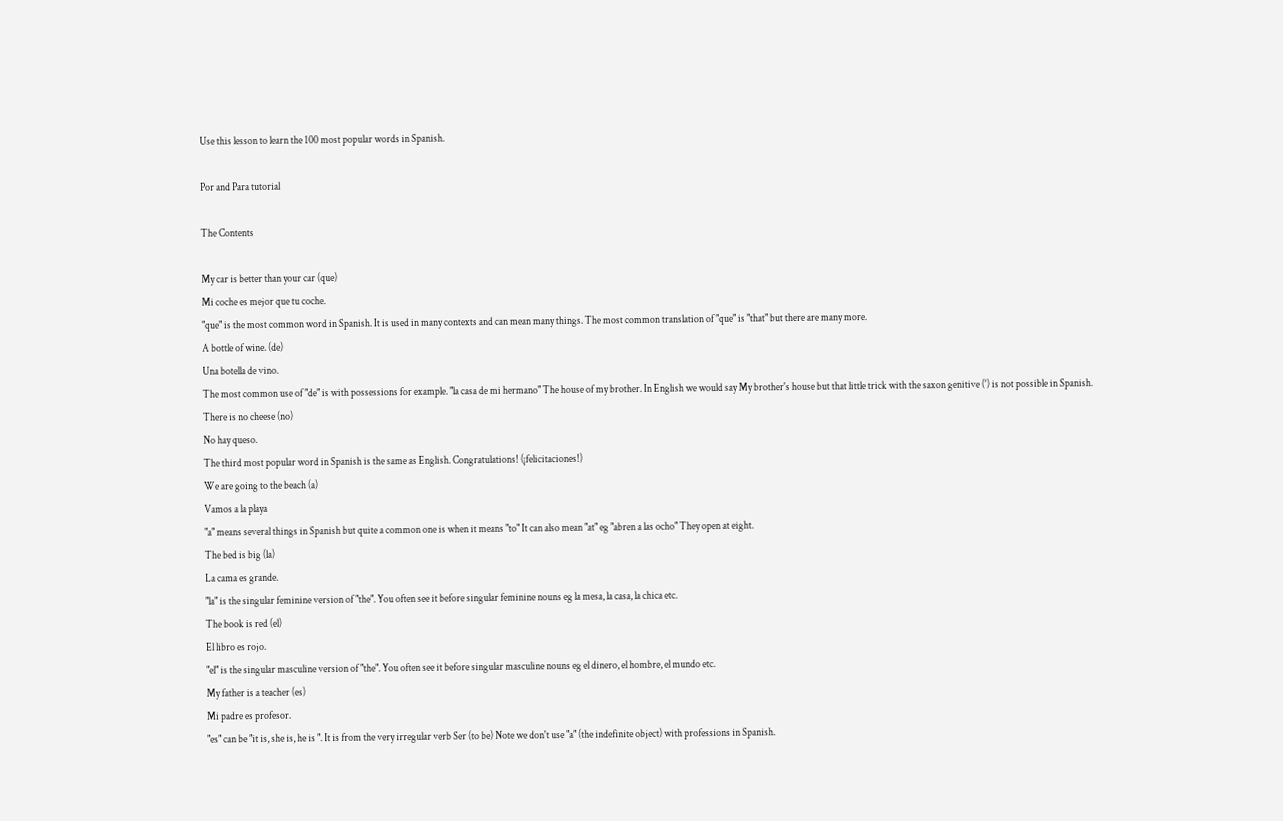Use this lesson to learn the 100 most popular words in Spanish.

Por and Para tutorial

The Contents

My car is better than your car (que)
Mi coche es mejor que tu coche.
"que" is the most common word in Spanish. It is used in many contexts and can mean many things. The most common translation of "que" is "that" but there are many more.
A bottle of wine. (de)
Una botella de vino.
The most common use of "de" is with possessions for example. "la casa de mi hermano" The house of my brother. In English we would say My brother's house but that little trick with the saxon genitive (') is not possible in Spanish.
There is no cheese (no)
No hay queso.
The third most popular word in Spanish is the same as English. Congratulations! (¡felicitaciones!)
We are going to the beach (a)
Vamos a la playa
"a" means several things in Spanish but quite a common one is when it means "to" It can also mean "at" eg "abren a las ocho" They open at eight.
The bed is big (la)
La cama es grande.
"la" is the singular feminine version of "the". You often see it before singular feminine nouns eg la mesa, la casa, la chica etc.
The book is red (el)
El libro es rojo.
"el" is the singular masculine version of "the". You often see it before singular masculine nouns eg el dinero, el hombre, el mundo etc.
My father is a teacher (es)
Mi padre es profesor.
"es" can be "it is, she is, he is ". It is from the very irregular verb Ser (to be) Note we don't use "a" (the indefinite object) with professions in Spanish.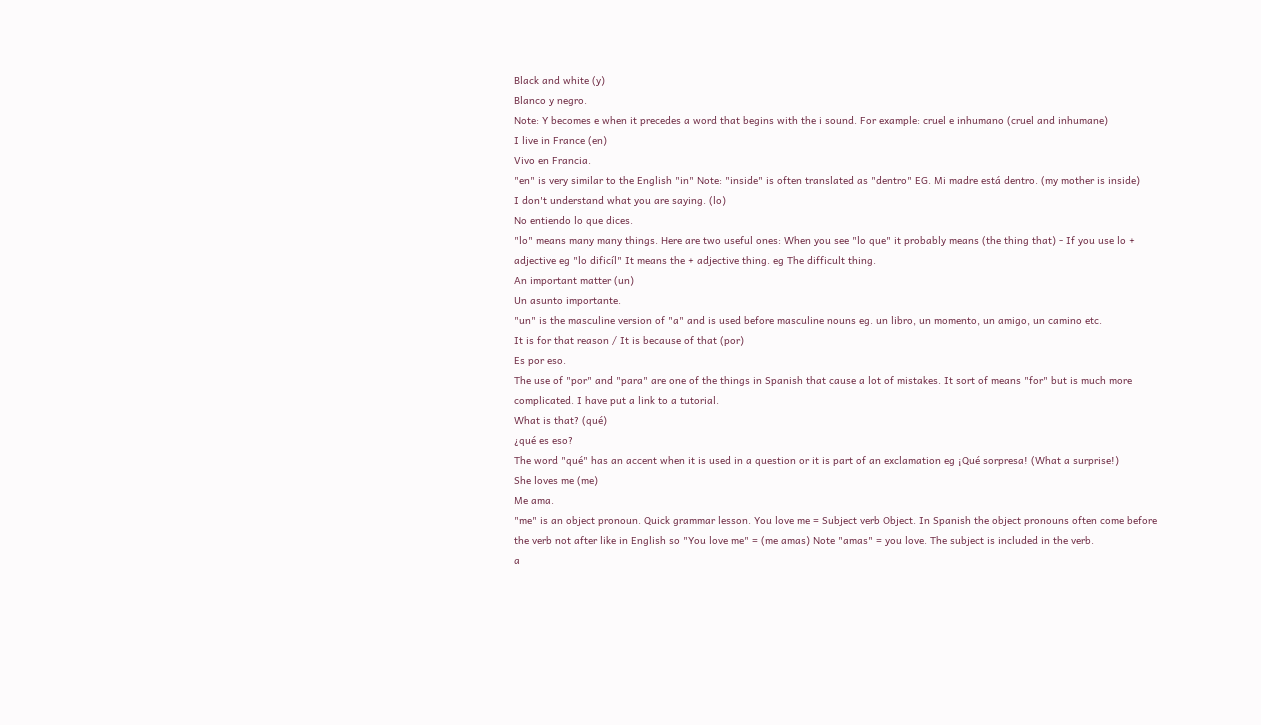Black and white (y)
Blanco y negro.
Note: Y becomes e when it precedes a word that begins with the i sound. For example: cruel e inhumano (cruel and inhumane)
I live in France (en)
Vivo en Francia.
"en" is very similar to the English "in" Note: "inside" is often translated as "dentro" EG. Mi madre está dentro. (my mother is inside)
I don't understand what you are saying. (lo)
No entiendo lo que dices.
"lo" means many many things. Here are two useful ones: When you see "lo que" it probably means (the thing that) - If you use lo + adjective eg "lo dificíl" It means the + adjective thing. eg The difficult thing.
An important matter (un)
Un asunto importante.
"un" is the masculine version of "a" and is used before masculine nouns eg. un libro, un momento, un amigo, un camino etc.
It is for that reason / It is because of that (por)
Es por eso.
The use of "por" and "para" are one of the things in Spanish that cause a lot of mistakes. It sort of means "for" but is much more complicated. I have put a link to a tutorial.
What is that? (qué)
¿qué es eso?
The word "qué" has an accent when it is used in a question or it is part of an exclamation eg ¡Qué sorpresa! (What a surprise!)
She loves me (me)
Me ama.
"me" is an object pronoun. Quick grammar lesson. You love me = Subject verb Object. In Spanish the object pronouns often come before the verb not after like in English so "You love me" = (me amas) Note "amas" = you love. The subject is included in the verb.
a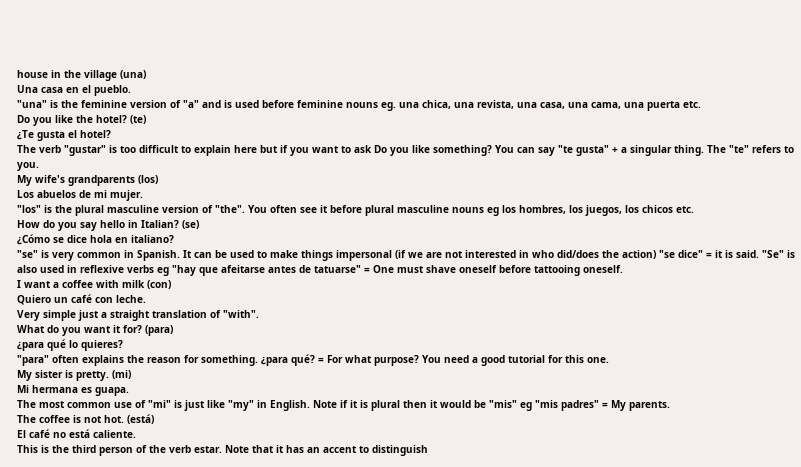house in the village (una)
Una casa en el pueblo.
"una" is the feminine version of "a" and is used before feminine nouns eg. una chica, una revista, una casa, una cama, una puerta etc.
Do you like the hotel? (te)
¿Te gusta el hotel?
The verb "gustar" is too difficult to explain here but if you want to ask Do you like something? You can say "te gusta" + a singular thing. The "te" refers to you.
My wife's grandparents (los)
Los abuelos de mi mujer.
"los" is the plural masculine version of "the". You often see it before plural masculine nouns eg los hombres, los juegos, los chicos etc.
How do you say hello in Italian? (se)
¿Cómo se dice hola en italiano?
"se" is very common in Spanish. It can be used to make things impersonal (if we are not interested in who did/does the action) "se dice" = it is said. "Se" is also used in reflexive verbs eg "hay que afeitarse antes de tatuarse" = One must shave oneself before tattooing oneself.
I want a coffee with milk (con)
Quiero un café con leche.
Very simple just a straight translation of "with".
What do you want it for? (para)
¿para qué lo quieres?
"para" often explains the reason for something. ¿para qué? = For what purpose? You need a good tutorial for this one.
My sister is pretty. (mi)
Mi hermana es guapa.
The most common use of "mi" is just like "my" in English. Note if it is plural then it would be "mis" eg "mis padres" = My parents.
The coffee is not hot. (está)
El café no está caliente.
This is the third person of the verb estar. Note that it has an accent to distinguish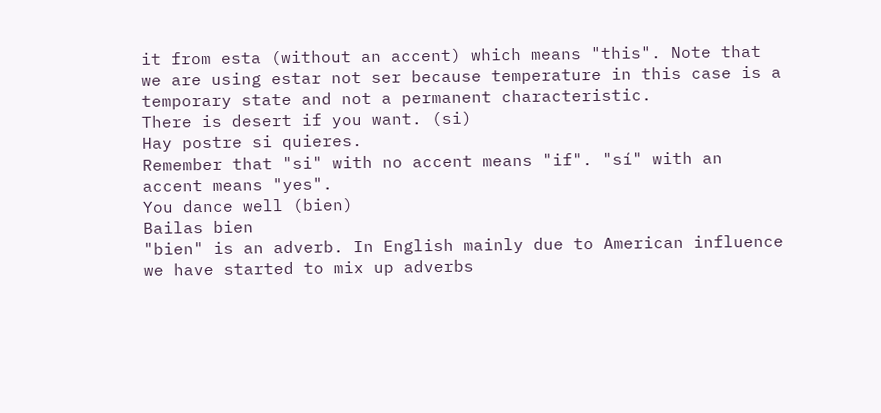it from esta (without an accent) which means "this". Note that we are using estar not ser because temperature in this case is a temporary state and not a permanent characteristic.
There is desert if you want. (si)
Hay postre si quieres.
Remember that "si" with no accent means "if". "sí" with an accent means "yes".
You dance well (bien)
Bailas bien
"bien" is an adverb. In English mainly due to American influence we have started to mix up adverbs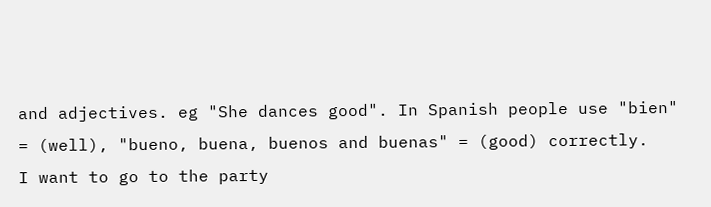and adjectives. eg "She dances good". In Spanish people use "bien" = (well), "bueno, buena, buenos and buenas" = (good) correctly.
I want to go to the party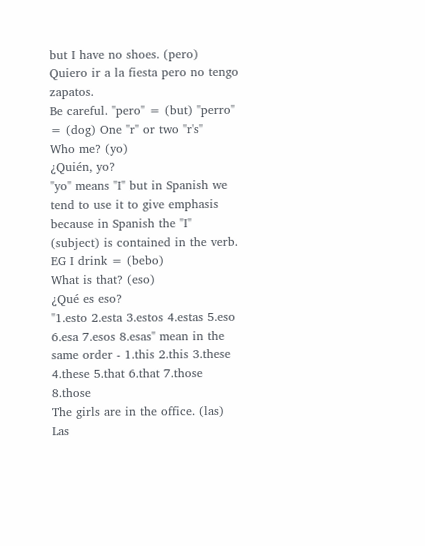but I have no shoes. (pero)
Quiero ir a la fiesta pero no tengo zapatos.
Be careful. "pero" = (but) "perro" = (dog) One "r" or two "r's"
Who me? (yo)
¿Quién, yo?
"yo" means "I" but in Spanish we tend to use it to give emphasis because in Spanish the "I" (subject) is contained in the verb. EG I drink = (bebo)
What is that? (eso)
¿Qué es eso?
"1.esto 2.esta 3.estos 4.estas 5.eso 6.esa 7.esos 8.esas" mean in the same order - 1.this 2.this 3.these 4.these 5.that 6.that 7.those 8.those
The girls are in the office. (las)
Las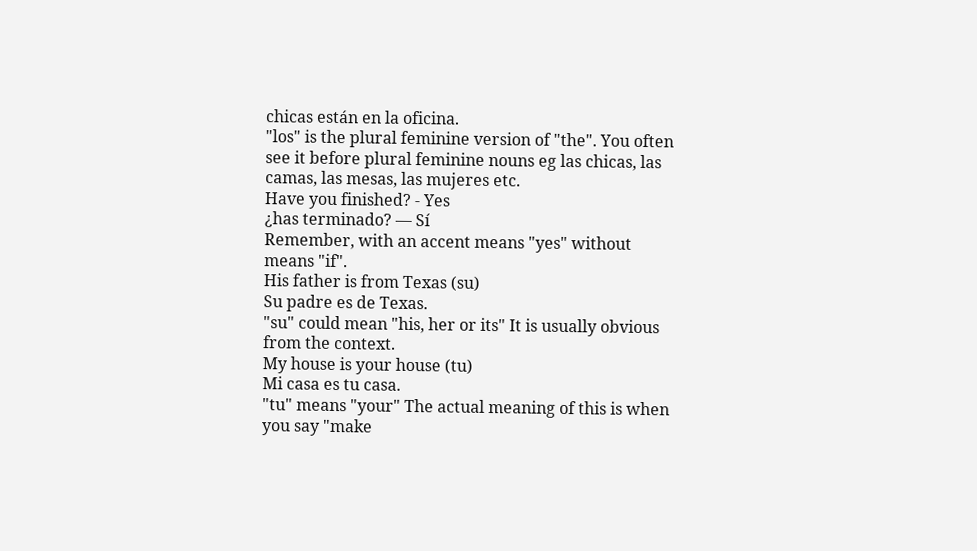chicas están en la oficina.
"los" is the plural feminine version of "the". You often see it before plural feminine nouns eg las chicas, las camas, las mesas, las mujeres etc.
Have you finished? - Yes
¿has terminado? — Sí
Remember, with an accent means "yes" without means "if".
His father is from Texas (su)
Su padre es de Texas.
"su" could mean "his, her or its" It is usually obvious from the context.
My house is your house (tu)
Mi casa es tu casa.
"tu" means "your" The actual meaning of this is when you say "make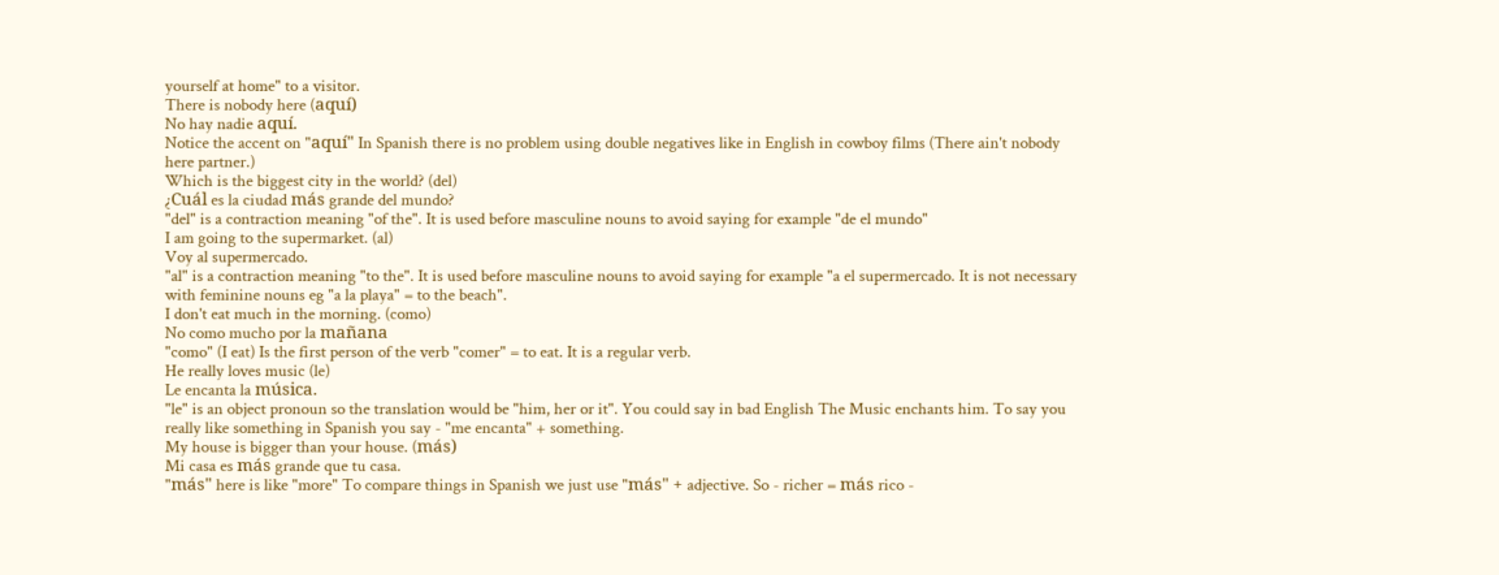yourself at home" to a visitor.
There is nobody here (aquí)
No hay nadie aquí.
Notice the accent on "aquí" In Spanish there is no problem using double negatives like in English in cowboy films (There ain't nobody here partner.)
Which is the biggest city in the world? (del)
¿Cuál es la ciudad más grande del mundo?
"del" is a contraction meaning "of the". It is used before masculine nouns to avoid saying for example "de el mundo"
I am going to the supermarket. (al)
Voy al supermercado.
"al" is a contraction meaning "to the". It is used before masculine nouns to avoid saying for example "a el supermercado. It is not necessary with feminine nouns eg "a la playa" = to the beach".
I don't eat much in the morning. (como)
No como mucho por la mañana
"como" (I eat) Is the first person of the verb "comer" = to eat. It is a regular verb.
He really loves music (le)
Le encanta la música.
"le" is an object pronoun so the translation would be "him, her or it". You could say in bad English The Music enchants him. To say you really like something in Spanish you say - "me encanta" + something.
My house is bigger than your house. (más)
Mi casa es más grande que tu casa.
"más" here is like "more" To compare things in Spanish we just use "más" + adjective. So - richer = más rico -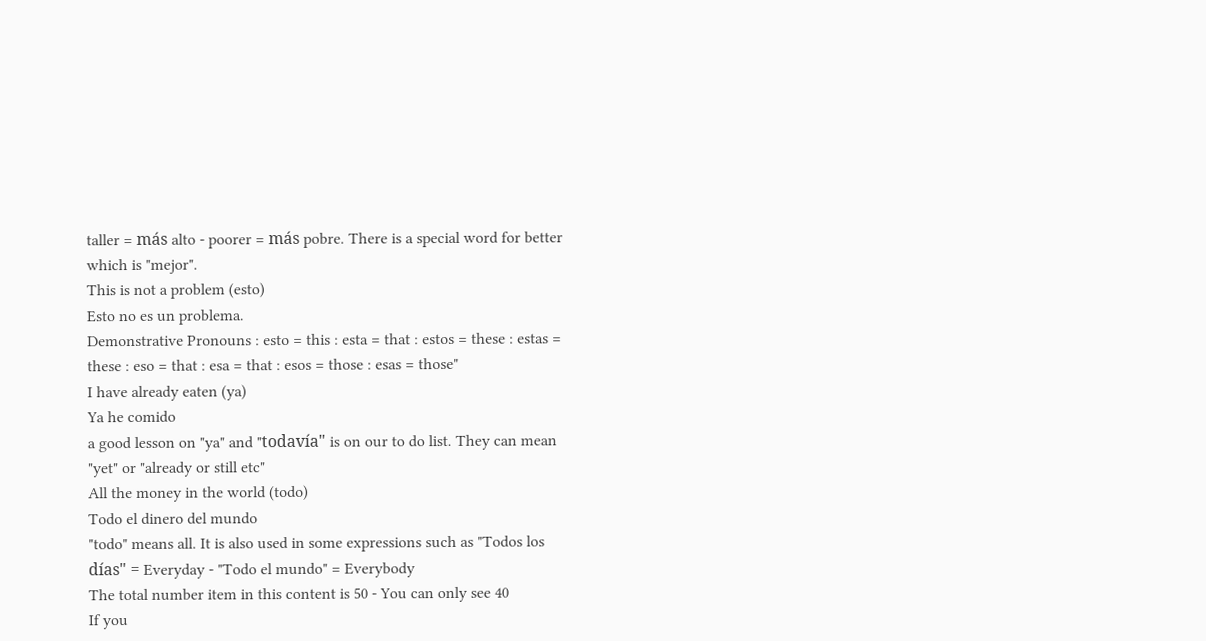taller = más alto - poorer = más pobre. There is a special word for better which is "mejor".
This is not a problem (esto)
Esto no es un problema.
Demonstrative Pronouns : esto = this : esta = that : estos = these : estas = these : eso = that : esa = that : esos = those : esas = those"
I have already eaten (ya)
Ya he comido
a good lesson on "ya" and "todavía" is on our to do list. They can mean "yet" or "already or still etc"
All the money in the world (todo)
Todo el dinero del mundo
"todo" means all. It is also used in some expressions such as "Todos los días" = Everyday - "Todo el mundo" = Everybody
The total number item in this content is 50 - You can only see 40
If you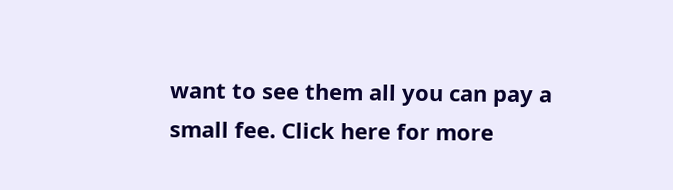want to see them all you can pay a small fee. Click here for more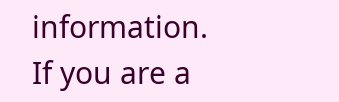information.
If you are a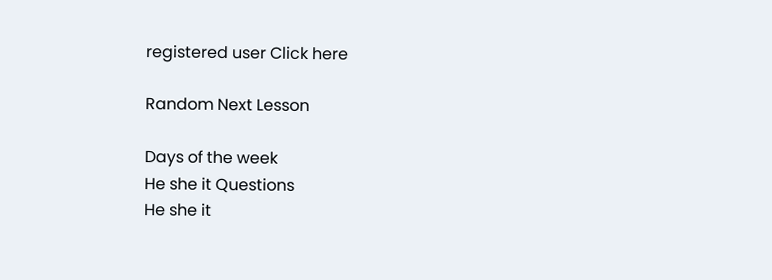registered user Click here

Random Next Lesson

Days of the week
He she it Questions
He she it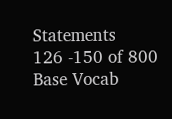Statements
126 -150 of 800 Base Vocab